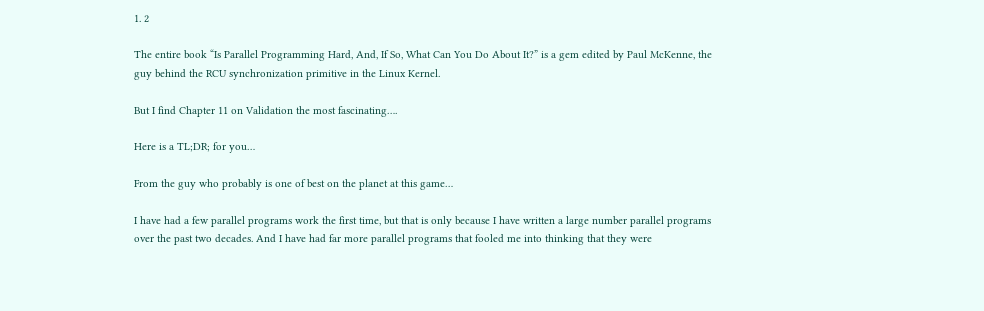1. 2

The entire book “Is Parallel Programming Hard, And, If So, What Can You Do About It?” is a gem edited by Paul McKenne, the guy behind the RCU synchronization primitive in the Linux Kernel.

But I find Chapter 11 on Validation the most fascinating….

Here is a TL;DR; for you…

From the guy who probably is one of best on the planet at this game…

I have had a few parallel programs work the first time, but that is only because I have written a large number parallel programs over the past two decades. And I have had far more parallel programs that fooled me into thinking that they were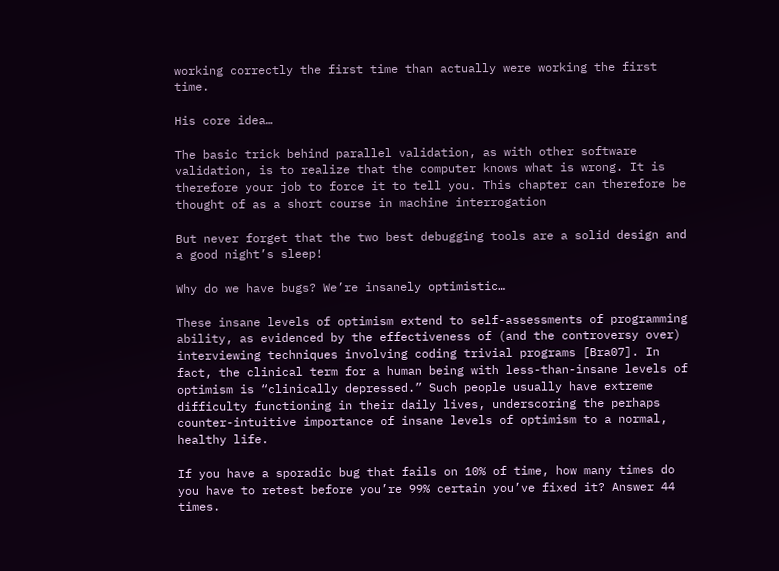working correctly the first time than actually were working the first time.

His core idea…

The basic trick behind parallel validation, as with other software validation, is to realize that the computer knows what is wrong. It is therefore your job to force it to tell you. This chapter can therefore be thought of as a short course in machine interrogation

But never forget that the two best debugging tools are a solid design and a good night’s sleep!

Why do we have bugs? We’re insanely optimistic…

These insane levels of optimism extend to self-assessments of programming ability, as evidenced by the effectiveness of (and the controversy over) interviewing techniques involving coding trivial programs [Bra07]. In fact, the clinical term for a human being with less-than-insane levels of optimism is “clinically depressed.” Such people usually have extreme difficulty functioning in their daily lives, underscoring the perhaps counter-intuitive importance of insane levels of optimism to a normal, healthy life.

If you have a sporadic bug that fails on 10% of time, how many times do you have to retest before you’re 99% certain you’ve fixed it? Answer 44 times.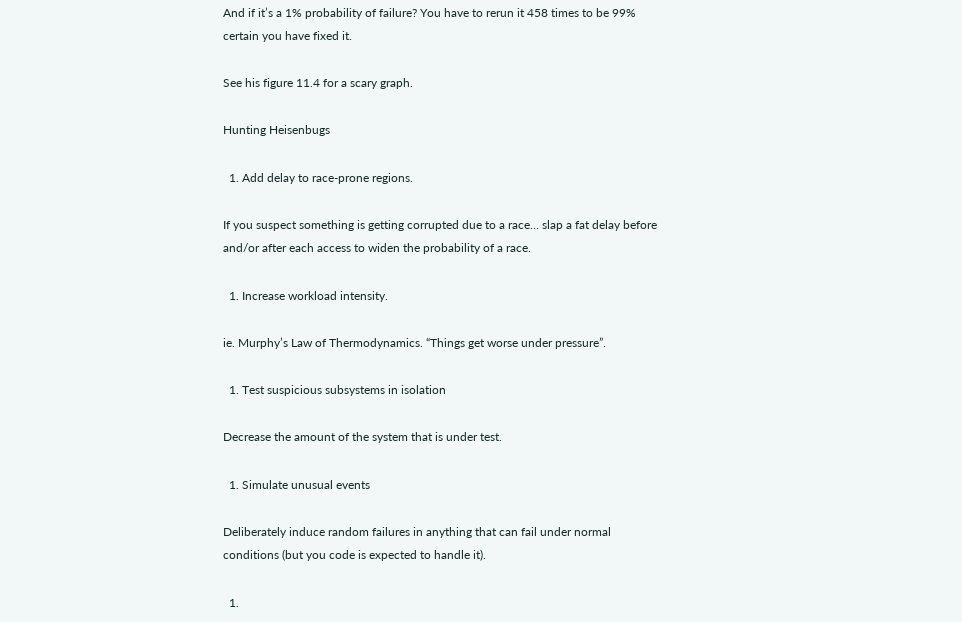And if it’s a 1% probability of failure? You have to rerun it 458 times to be 99% certain you have fixed it.

See his figure 11.4 for a scary graph.

Hunting Heisenbugs

  1. Add delay to race-prone regions.

If you suspect something is getting corrupted due to a race… slap a fat delay before and/or after each access to widen the probability of a race.

  1. Increase workload intensity.

ie. Murphy’s Law of Thermodynamics. “Things get worse under pressure”.

  1. Test suspicious subsystems in isolation

Decrease the amount of the system that is under test.

  1. Simulate unusual events

Deliberately induce random failures in anything that can fail under normal conditions (but you code is expected to handle it).

  1.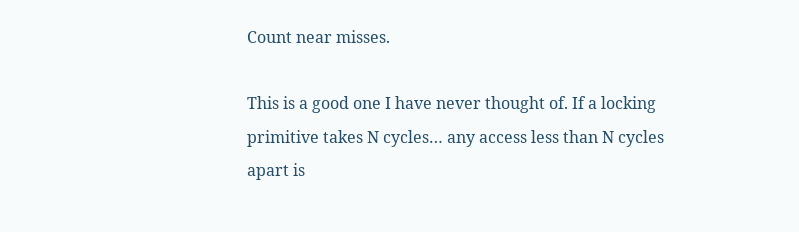Count near misses.

This is a good one I have never thought of. If a locking primitive takes N cycles… any access less than N cycles apart is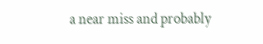a near miss and probably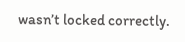wasn’t locked correctly.